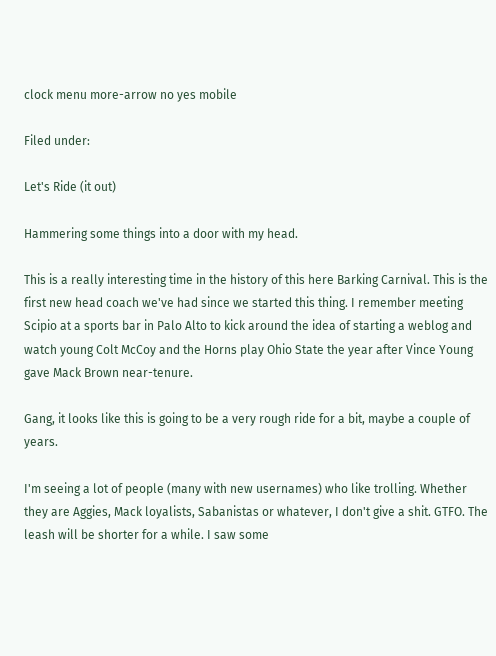clock menu more-arrow no yes mobile

Filed under:

Let's Ride (it out)

Hammering some things into a door with my head.

This is a really interesting time in the history of this here Barking Carnival. This is the first new head coach we've had since we started this thing. I remember meeting Scipio at a sports bar in Palo Alto to kick around the idea of starting a weblog and watch young Colt McCoy and the Horns play Ohio State the year after Vince Young gave Mack Brown near-tenure.

Gang, it looks like this is going to be a very rough ride for a bit, maybe a couple of years.

I'm seeing a lot of people (many with new usernames) who like trolling. Whether they are Aggies, Mack loyalists, Sabanistas or whatever, I don't give a shit. GTFO. The leash will be shorter for a while. I saw some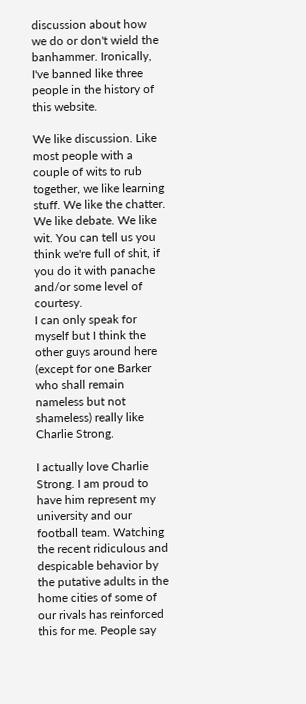discussion about how we do or don't wield the banhammer. Ironically, I've banned like three people in the history of this website.

We like discussion. Like most people with a couple of wits to rub together, we like learning stuff. We like the chatter. We like debate. We like wit. You can tell us you think we're full of shit, if you do it with panache and/or some level of courtesy.
I can only speak for myself but I think the other guys around here (except for one Barker who shall remain nameless but not shameless) really like Charlie Strong.

I actually love Charlie Strong. I am proud to have him represent my university and our football team. Watching the recent ridiculous and despicable behavior by the putative adults in the home cities of some of our rivals has reinforced this for me. People say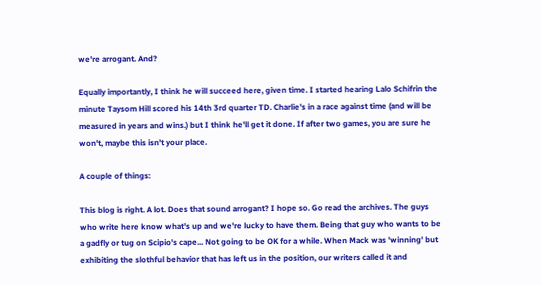we're arrogant. And?

Equally importantly, I think he will succeed here, given time. I started hearing Lalo Schifrin the minute Taysom Hill scored his 14th 3rd quarter TD. Charlie's in a race against time (and will be measured in years and wins.) but I think he'll get it done. If after two games, you are sure he won't, maybe this isn't your place.

A couple of things:

This blog is right. A lot. Does that sound arrogant? I hope so. Go read the archives. The guys who write here know what's up and we're lucky to have them. Being that guy who wants to be a gadfly or tug on Scipio's cape... Not going to be OK for a while. When Mack was 'winning' but exhibiting the slothful behavior that has left us in the position, our writers called it and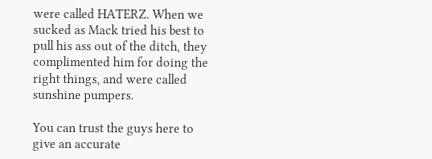were called HATERZ. When we sucked as Mack tried his best to pull his ass out of the ditch, they complimented him for doing the right things, and were called sunshine pumpers.

You can trust the guys here to give an accurate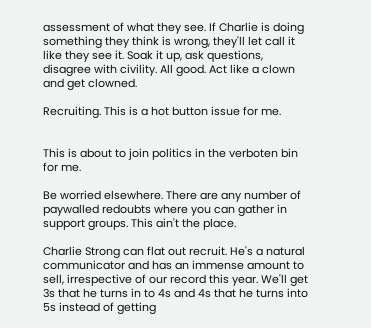assessment of what they see. If Charlie is doing something they think is wrong, they'll let call it like they see it. Soak it up, ask questions, disagree with civility. All good. Act like a clown and get clowned.

Recruiting. This is a hot button issue for me.


This is about to join politics in the verboten bin for me.

Be worried elsewhere. There are any number of paywalled redoubts where you can gather in support groups. This ain't the place.

Charlie Strong can flat out recruit. He's a natural communicator and has an immense amount to sell, irrespective of our record this year. We'll get 3s that he turns in to 4s and 4s that he turns into 5s instead of getting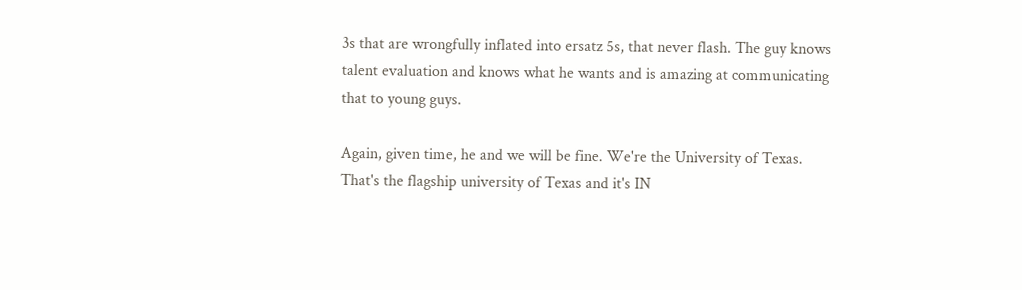3s that are wrongfully inflated into ersatz 5s, that never flash. The guy knows talent evaluation and knows what he wants and is amazing at communicating that to young guys.

Again, given time, he and we will be fine. We're the University of Texas. That's the flagship university of Texas and it's IN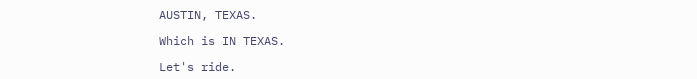AUSTIN, TEXAS.

Which is IN TEXAS.

Let's ride.